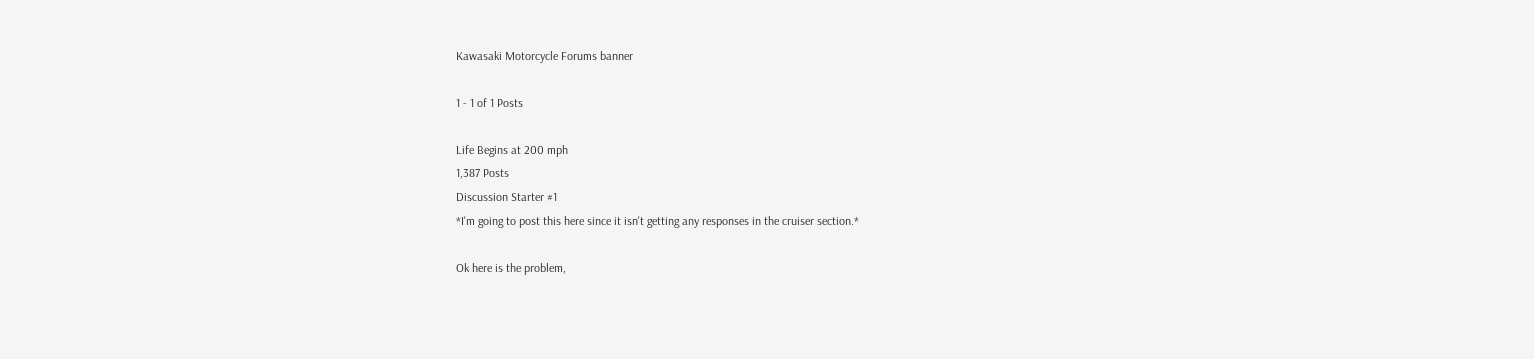Kawasaki Motorcycle Forums banner

1 - 1 of 1 Posts

Life Begins at 200 mph
1,387 Posts
Discussion Starter #1
*I'm going to post this here since it isn't getting any responses in the cruiser section.*

Ok here is the problem,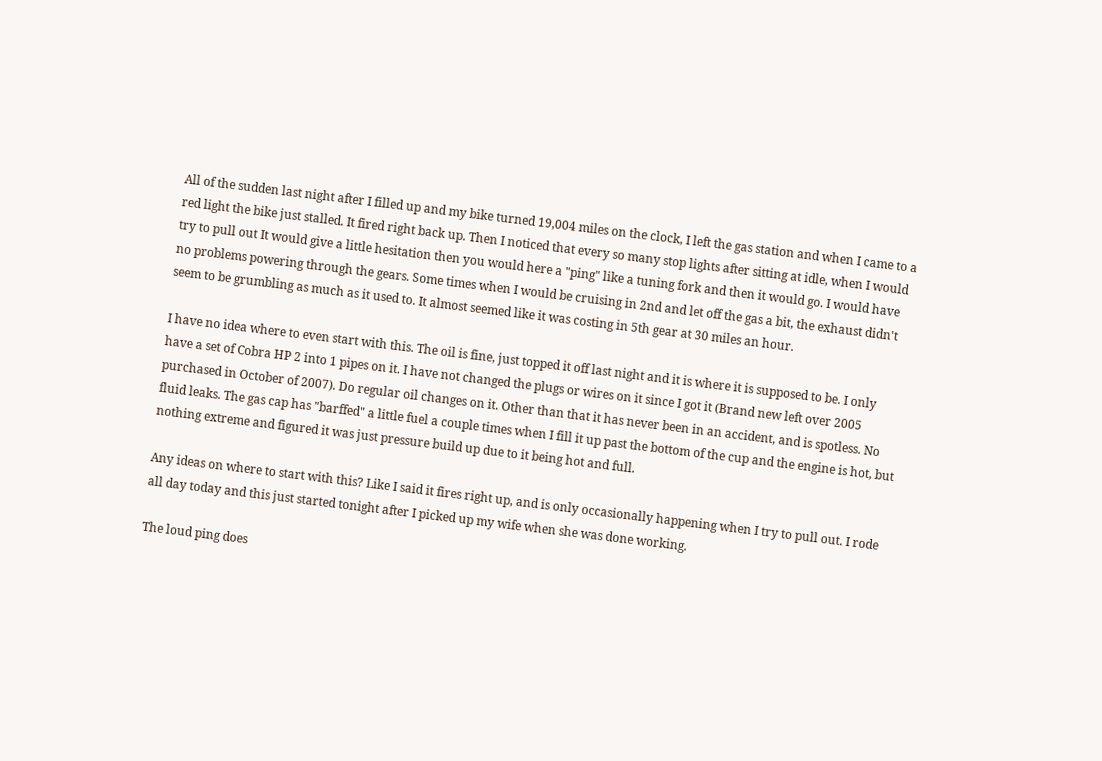All of the sudden last night after I filled up and my bike turned 19,004 miles on the clock, I left the gas station and when I came to a red light the bike just stalled. It fired right back up. Then I noticed that every so many stop lights after sitting at idle, when I would try to pull out It would give a little hesitation then you would here a "ping" like a tuning fork and then it would go. I would have no problems powering through the gears. Some times when I would be cruising in 2nd and let off the gas a bit, the exhaust didn't seem to be grumbling as much as it used to. It almost seemed like it was costing in 5th gear at 30 miles an hour.

I have no idea where to even start with this. The oil is fine, just topped it off last night and it is where it is supposed to be. I only have a set of Cobra HP 2 into 1 pipes on it. I have not changed the plugs or wires on it since I got it (Brand new left over 2005 purchased in October of 2007). Do regular oil changes on it. Other than that it has never been in an accident, and is spotless. No fluid leaks. The gas cap has "barffed" a little fuel a couple times when I fill it up past the bottom of the cup and the engine is hot, but nothing extreme and figured it was just pressure build up due to it being hot and full.

Any ideas on where to start with this? Like I said it fires right up, and is only occasionally happening when I try to pull out. I rode all day today and this just started tonight after I picked up my wife when she was done working.

The loud ping does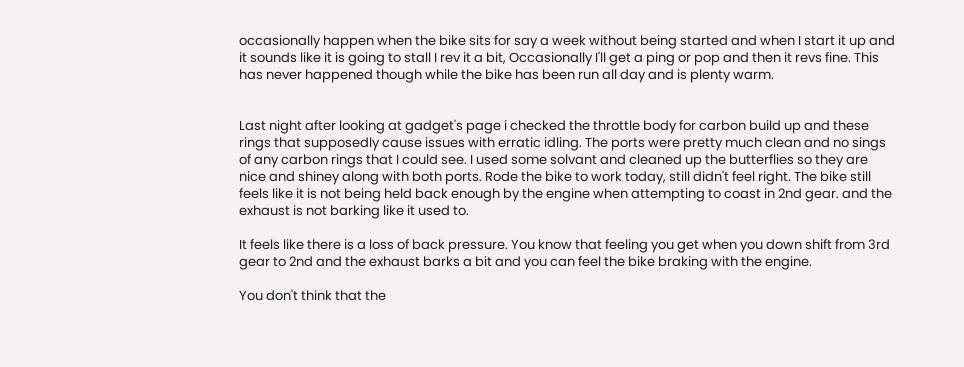occasionally happen when the bike sits for say a week without being started and when I start it up and it sounds like it is going to stall I rev it a bit, Occasionally I'll get a ping or pop and then it revs fine. This has never happened though while the bike has been run all day and is plenty warm.


Last night after looking at gadget's page i checked the throttle body for carbon build up and these rings that supposedly cause issues with erratic idling. The ports were pretty much clean and no sings of any carbon rings that I could see. I used some solvant and cleaned up the butterflies so they are nice and shiney along with both ports. Rode the bike to work today, still didn't feel right. The bike still feels like it is not being held back enough by the engine when attempting to coast in 2nd gear. and the exhaust is not barking like it used to.

It feels like there is a loss of back pressure. You know that feeling you get when you down shift from 3rd gear to 2nd and the exhaust barks a bit and you can feel the bike braking with the engine.

You don't think that the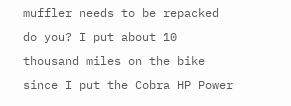muffler needs to be repacked do you? I put about 10 thousand miles on the bike since I put the Cobra HP Power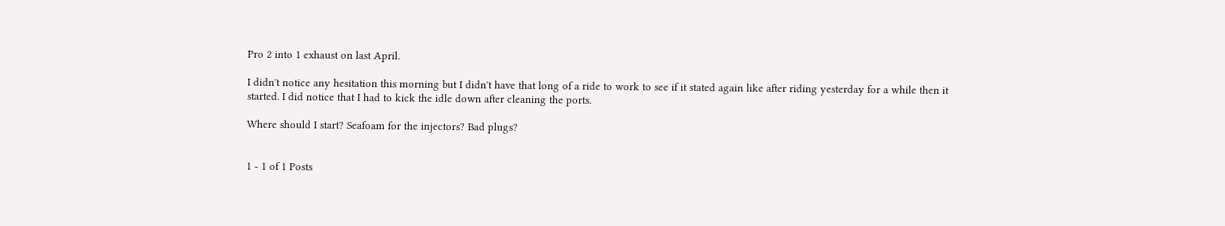Pro 2 into 1 exhaust on last April.

I didn't notice any hesitation this morning but I didn't have that long of a ride to work to see if it stated again like after riding yesterday for a while then it started. I did notice that I had to kick the idle down after cleaning the ports.

Where should I start? Seafoam for the injectors? Bad plugs?


1 - 1 of 1 Posts